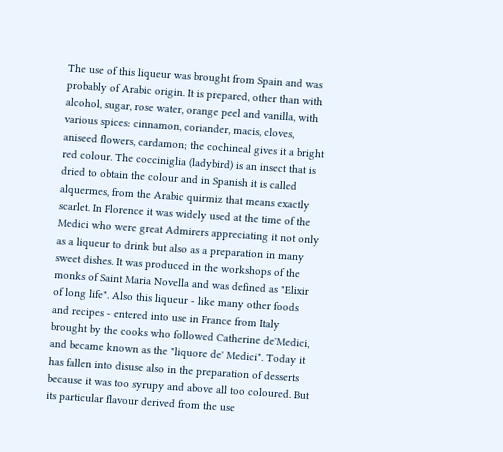The use of this liqueur was brought from Spain and was probably of Arabic origin. It is prepared, other than with alcohol, sugar, rose water, orange peel and vanilla, with various spices: cinnamon, coriander, macis, cloves, aniseed flowers, cardamon; the cochineal gives it a bright red colour. The cocciniglia (ladybird) is an insect that is dried to obtain the colour and in Spanish it is called alquermes, from the Arabic quirmiz that means exactly scarlet. In Florence it was widely used at the time of the Medici who were great Admirers appreciating it not only as a liqueur to drink but also as a preparation in many sweet dishes. It was produced in the workshops of the monks of Saint Maria Novella and was defined as "Elixir of long life". Also this liqueur - like many other foods and recipes - entered into use in France from Italy brought by the cooks who followed Catherine de'Medici, and became known as the "liquore de' Medici". Today it has fallen into disuse also in the preparation of desserts because it was too syrupy and above all too coloured. But its particular flavour derived from the use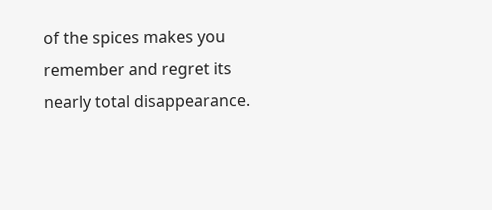of the spices makes you remember and regret its nearly total disappearance.